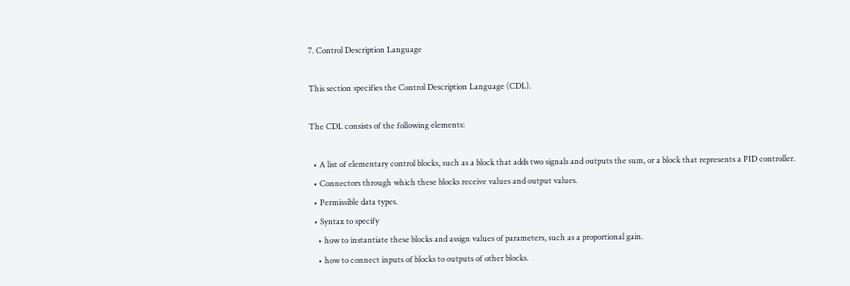7. Control Description Language

This section specifies the Control Description Language (CDL).

The CDL consists of the following elements:

  • A list of elementary control blocks, such as a block that adds two signals and outputs the sum, or a block that represents a PID controller.
  • Connectors through which these blocks receive values and output values.
  • Permissible data types.
  • Syntax to specify
    • how to instantiate these blocks and assign values of parameters, such as a proportional gain.
    • how to connect inputs of blocks to outputs of other blocks.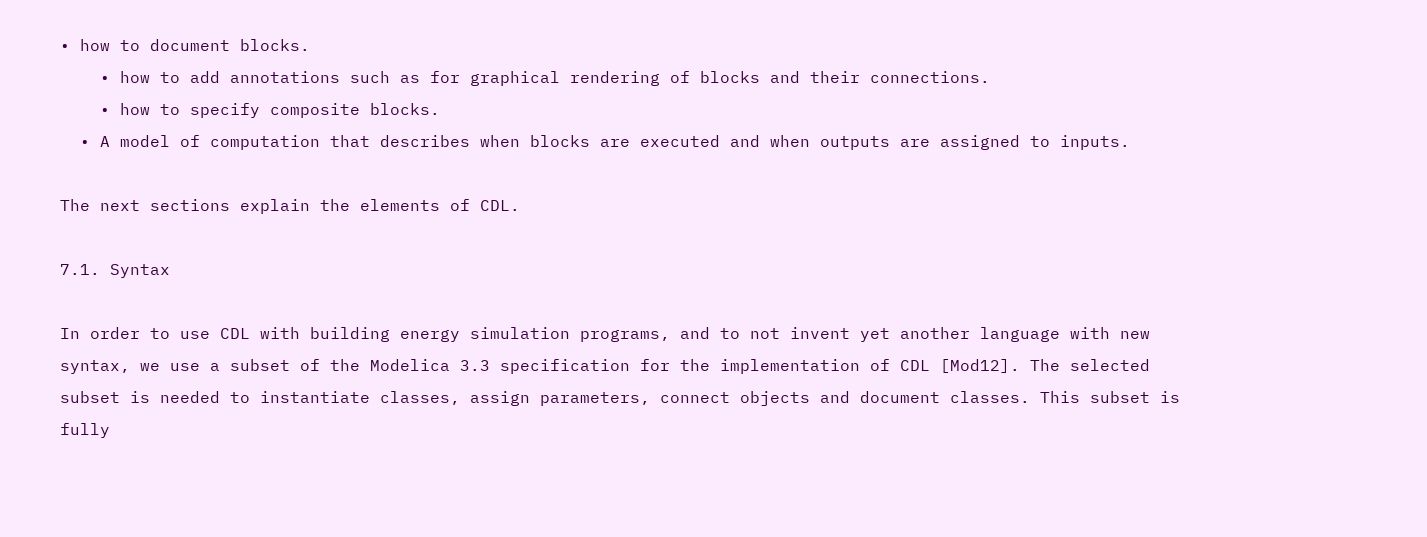• how to document blocks.
    • how to add annotations such as for graphical rendering of blocks and their connections.
    • how to specify composite blocks.
  • A model of computation that describes when blocks are executed and when outputs are assigned to inputs.

The next sections explain the elements of CDL.

7.1. Syntax

In order to use CDL with building energy simulation programs, and to not invent yet another language with new syntax, we use a subset of the Modelica 3.3 specification for the implementation of CDL [Mod12]. The selected subset is needed to instantiate classes, assign parameters, connect objects and document classes. This subset is fully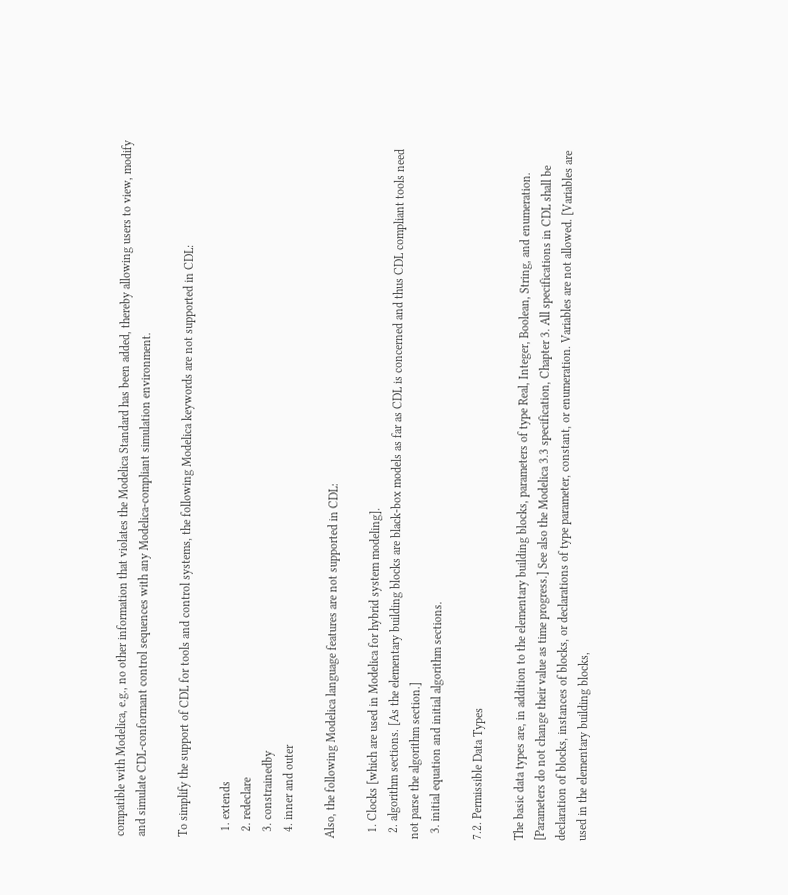compatible with Modelica, e.g., no other information that violates the Modelica Standard has been added, thereby allowing users to view, modify and simulate CDL-conformant control sequences with any Modelica-compliant simulation environment.

To simplify the support of CDL for tools and control systems, the following Modelica keywords are not supported in CDL:

  1. extends
  2. redeclare
  3. constrainedby
  4. inner and outer

Also, the following Modelica language features are not supported in CDL:

  1. Clocks [which are used in Modelica for hybrid system modeling].
  2. algorithm sections. [As the elementary building blocks are black-box models as far as CDL is concerned and thus CDL compliant tools need not parse the algorithm section.]
  3. initial equation and initial algorithm sections.

7.2. Permissible Data Types

The basic data types are, in addition to the elementary building blocks, parameters of type Real, Integer, Boolean, String, and enumeration. [Parameters do not change their value as time progress.] See also the Modelica 3.3 specification, Chapter 3. All specifications in CDL shall be declaration of blocks, instances of blocks, or declarations of type parameter, constant, or enumeration. Variables are not allowed. [Variables are used in the elementary building blocks,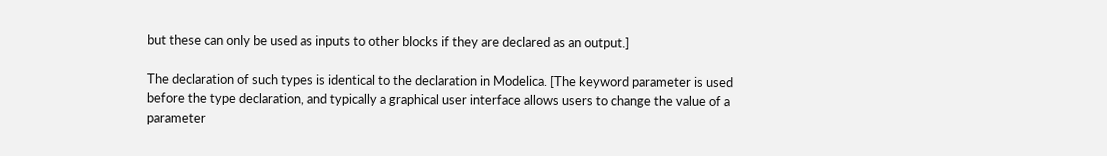but these can only be used as inputs to other blocks if they are declared as an output.]

The declaration of such types is identical to the declaration in Modelica. [The keyword parameter is used before the type declaration, and typically a graphical user interface allows users to change the value of a parameter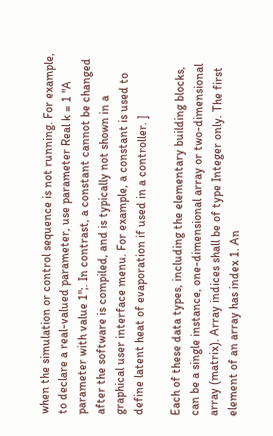when the simulation or control sequence is not running. For example, to declare a real-valued parameter, use parameter Real k = 1 "A parameter with value 1";. In contrast, a constant cannot be changed after the software is compiled, and is typically not shown in a graphical user interface menu. For example, a constant is used to define latent heat of evaporation if used in a controller. ]

Each of these data types, including the elementary building blocks, can be a single instance, one-dimensional array or two-dimensional array (matrix). Array indices shall be of type Integer only. The first element of an array has index 1. An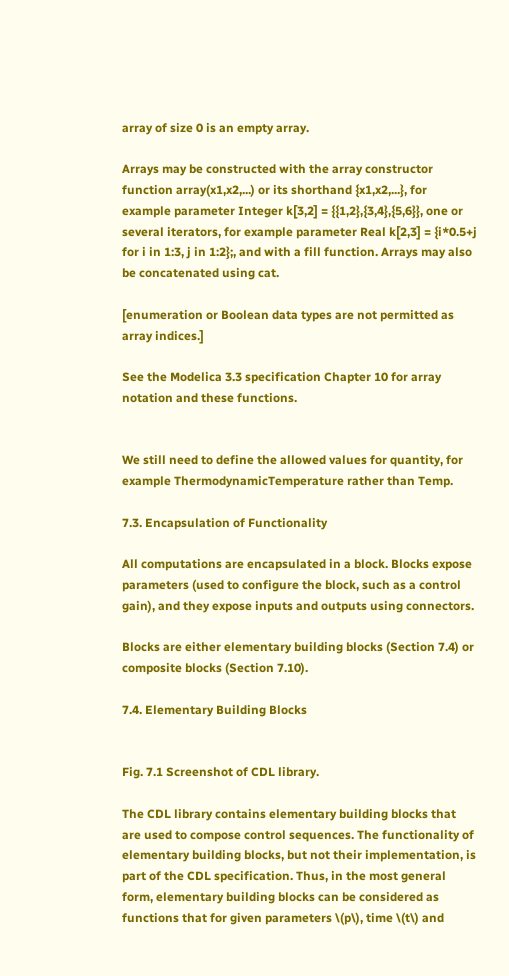array of size 0 is an empty array.

Arrays may be constructed with the array constructor function array(x1,x2,...) or its shorthand {x1,x2,...}, for example parameter Integer k[3,2] = {{1,2},{3,4},{5,6}}, one or several iterators, for example parameter Real k[2,3] = {i*0.5+j for i in 1:3, j in 1:2};, and with a fill function. Arrays may also be concatenated using cat.

[enumeration or Boolean data types are not permitted as array indices.]

See the Modelica 3.3 specification Chapter 10 for array notation and these functions.


We still need to define the allowed values for quantity, for example ThermodynamicTemperature rather than Temp.

7.3. Encapsulation of Functionality

All computations are encapsulated in a block. Blocks expose parameters (used to configure the block, such as a control gain), and they expose inputs and outputs using connectors.

Blocks are either elementary building blocks (Section 7.4) or composite blocks (Section 7.10).

7.4. Elementary Building Blocks


Fig. 7.1 Screenshot of CDL library.

The CDL library contains elementary building blocks that are used to compose control sequences. The functionality of elementary building blocks, but not their implementation, is part of the CDL specification. Thus, in the most general form, elementary building blocks can be considered as functions that for given parameters \(p\), time \(t\) and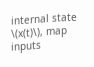internal state \(x(t)\), map inputs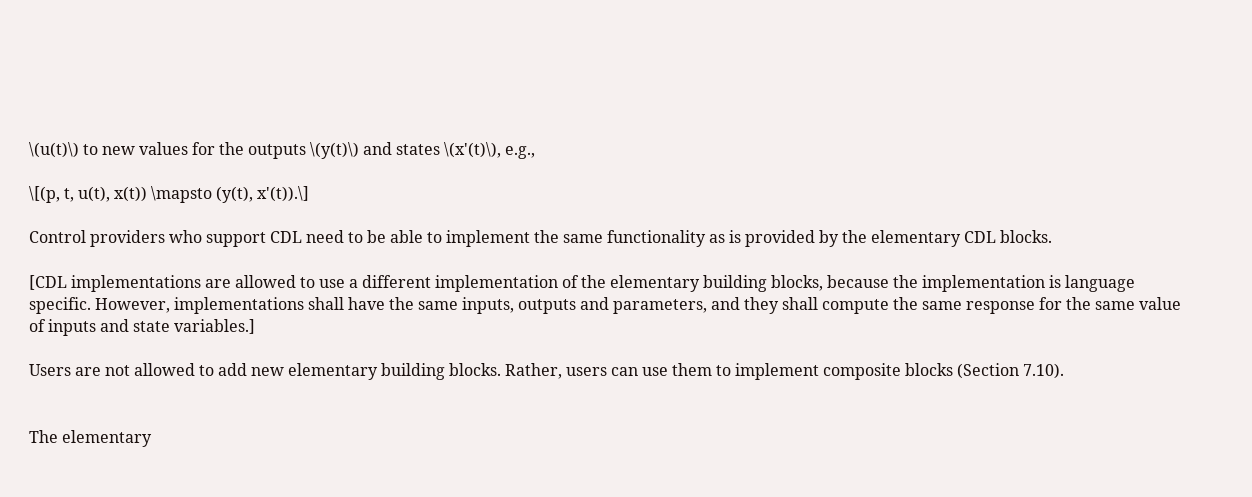\(u(t)\) to new values for the outputs \(y(t)\) and states \(x'(t)\), e.g.,

\[(p, t, u(t), x(t)) \mapsto (y(t), x'(t)).\]

Control providers who support CDL need to be able to implement the same functionality as is provided by the elementary CDL blocks.

[CDL implementations are allowed to use a different implementation of the elementary building blocks, because the implementation is language specific. However, implementations shall have the same inputs, outputs and parameters, and they shall compute the same response for the same value of inputs and state variables.]

Users are not allowed to add new elementary building blocks. Rather, users can use them to implement composite blocks (Section 7.10).


The elementary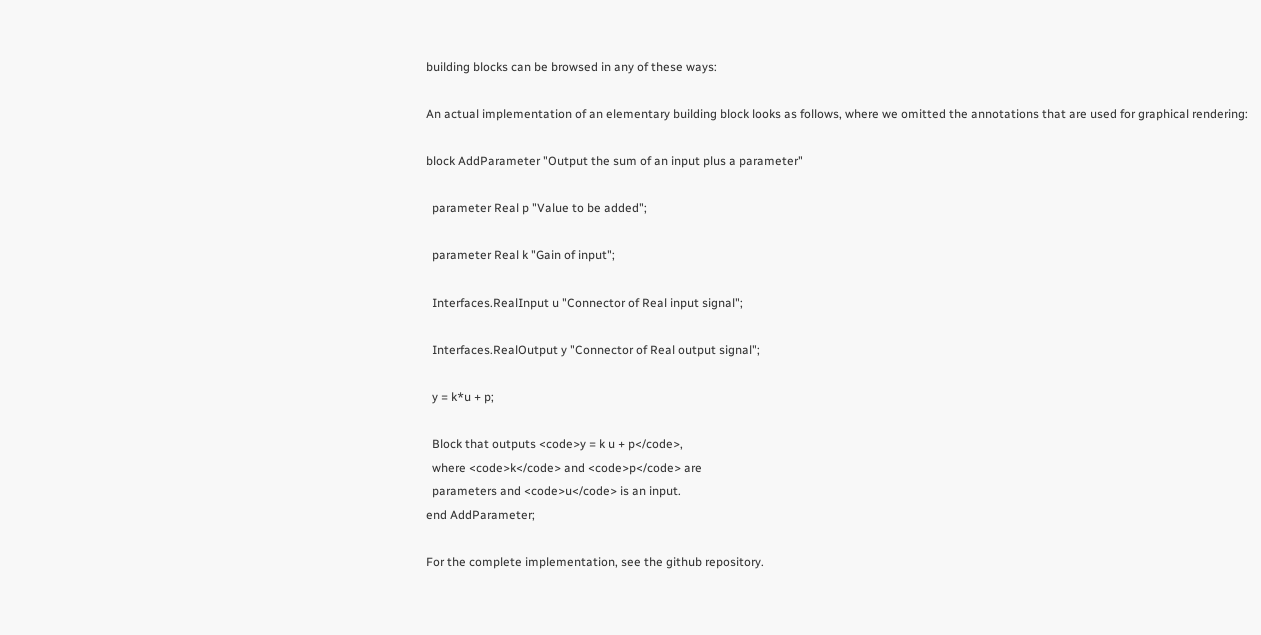building blocks can be browsed in any of these ways:

An actual implementation of an elementary building block looks as follows, where we omitted the annotations that are used for graphical rendering:

block AddParameter "Output the sum of an input plus a parameter"

  parameter Real p "Value to be added";

  parameter Real k "Gain of input";

  Interfaces.RealInput u "Connector of Real input signal";

  Interfaces.RealOutput y "Connector of Real output signal";

  y = k*u + p;

  Block that outputs <code>y = k u + p</code>,
  where <code>k</code> and <code>p</code> are
  parameters and <code>u</code> is an input.
end AddParameter;

For the complete implementation, see the github repository.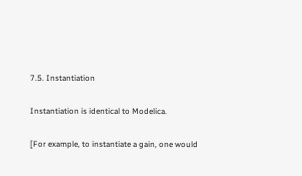7.5. Instantiation

Instantiation is identical to Modelica.

[For example, to instantiate a gain, one would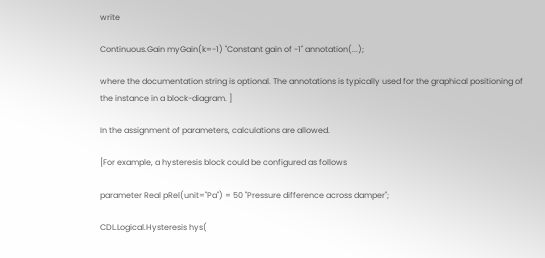write

Continuous.Gain myGain(k=-1) "Constant gain of -1" annotation(...);

where the documentation string is optional. The annotations is typically used for the graphical positioning of the instance in a block-diagram. ]

In the assignment of parameters, calculations are allowed.

[For example, a hysteresis block could be configured as follows

parameter Real pRel(unit="Pa") = 50 "Pressure difference across damper";

CDL.Logical.Hysteresis hys(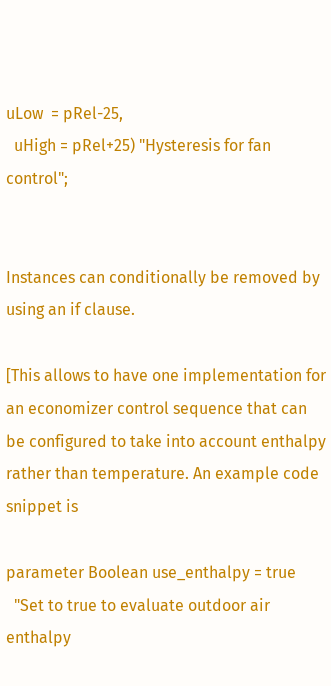uLow  = pRel-25,
  uHigh = pRel+25) "Hysteresis for fan control";


Instances can conditionally be removed by using an if clause.

[This allows to have one implementation for an economizer control sequence that can be configured to take into account enthalpy rather than temperature. An example code snippet is

parameter Boolean use_enthalpy = true
  "Set to true to evaluate outdoor air enthalpy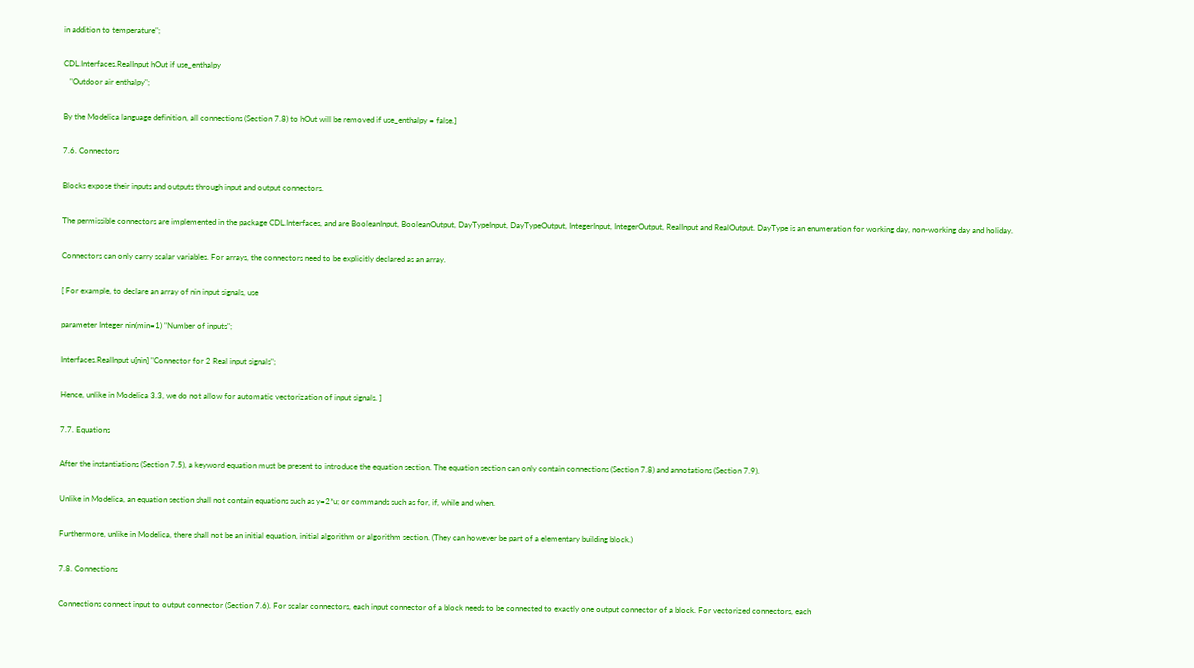in addition to temperature";

CDL.Interfaces.RealInput hOut if use_enthalpy
   "Outdoor air enthalpy";

By the Modelica language definition, all connections (Section 7.8) to hOut will be removed if use_enthalpy = false.]

7.6. Connectors

Blocks expose their inputs and outputs through input and output connectors.

The permissible connectors are implemented in the package CDL.Interfaces, and are BooleanInput, BooleanOutput, DayTypeInput, DayTypeOutput, IntegerInput, IntegerOutput, RealInput and RealOutput. DayType is an enumeration for working day, non-working day and holiday.

Connectors can only carry scalar variables. For arrays, the connectors need to be explicitly declared as an array.

[ For example, to declare an array of nin input signals, use

parameter Integer nin(min=1) "Number of inputs";

Interfaces.RealInput u[nin] "Connector for 2 Real input signals";

Hence, unlike in Modelica 3.3, we do not allow for automatic vectorization of input signals. ]

7.7. Equations

After the instantiations (Section 7.5), a keyword equation must be present to introduce the equation section. The equation section can only contain connections (Section 7.8) and annotations (Section 7.9).

Unlike in Modelica, an equation section shall not contain equations such as y=2*u; or commands such as for, if, while and when.

Furthermore, unlike in Modelica, there shall not be an initial equation, initial algorithm or algorithm section. (They can however be part of a elementary building block.)

7.8. Connections

Connections connect input to output connector (Section 7.6). For scalar connectors, each input connector of a block needs to be connected to exactly one output connector of a block. For vectorized connectors, each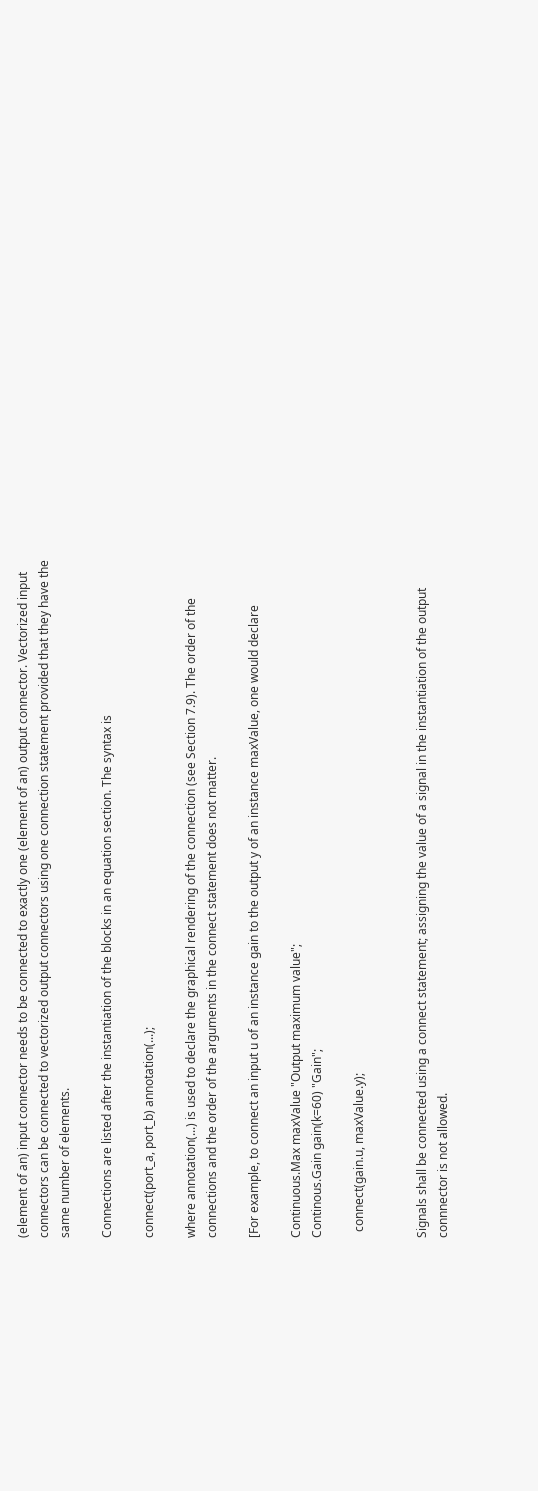(element of an) input connector needs to be connected to exactly one (element of an) output connector. Vectorized input connectors can be connected to vectorized output connectors using one connection statement provided that they have the same number of elements.

Connections are listed after the instantiation of the blocks in an equation section. The syntax is

connect(port_a, port_b) annotation(...);

where annotation(...) is used to declare the graphical rendering of the connection (see Section 7.9). The order of the connections and the order of the arguments in the connect statement does not matter.

[For example, to connect an input u of an instance gain to the output y of an instance maxValue, one would declare

Continuous.Max maxValue "Output maximum value";
Continous.Gain gain(k=60) "Gain";

  connect(gain.u, maxValue.y);


Signals shall be connected using a connect statement; assigning the value of a signal in the instantiation of the output connnector is not allowed.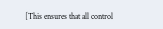[This ensures that all control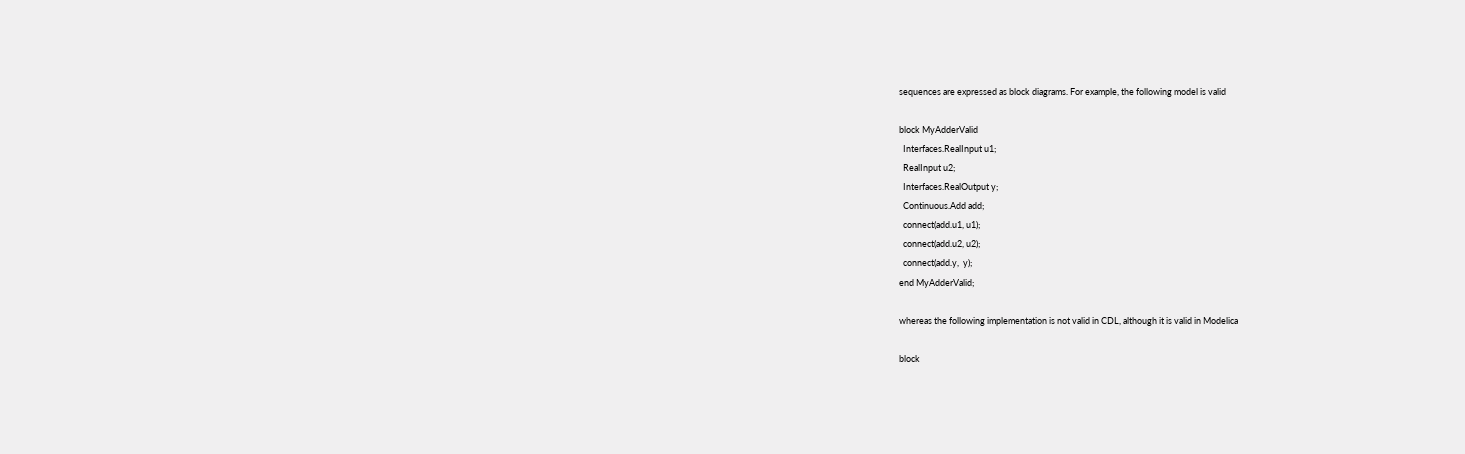sequences are expressed as block diagrams. For example, the following model is valid

block MyAdderValid
  Interfaces.RealInput u1;
  RealInput u2;
  Interfaces.RealOutput y;
  Continuous.Add add;
  connect(add.u1, u1);
  connect(add.u2, u2);
  connect(add.y,  y);
end MyAdderValid;

whereas the following implementation is not valid in CDL, although it is valid in Modelica

block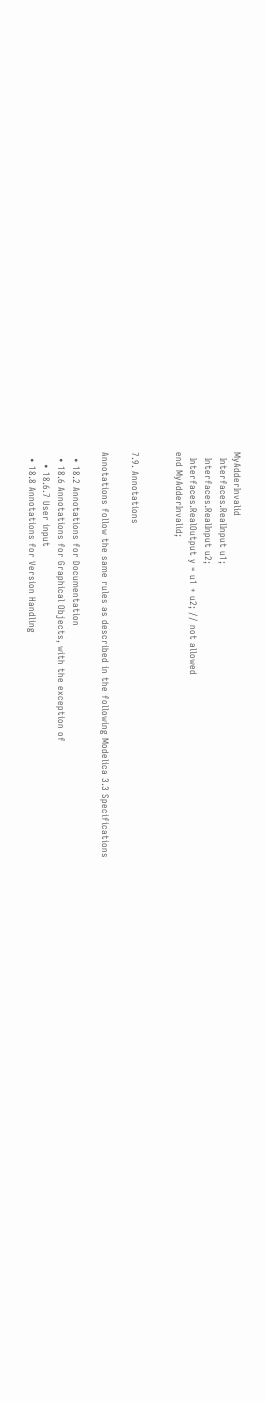MyAdderInvalid
  Interfaces.RealInput u1;
  Interfaces.RealInput u2;
  Interfaces.RealOutput y = u1 + u2; // not allowed
end MyAdderInvalid;


7.9. Annotations

Annotations follow the same rules as described in the following Modelica 3.3 Specifications

  • 18.2 Annotations for Documentation
  • 18.6 Annotations for Graphical Objects, with the exception of
    • 18.6.7 User input
  • 18.8 Annotations for Version Handling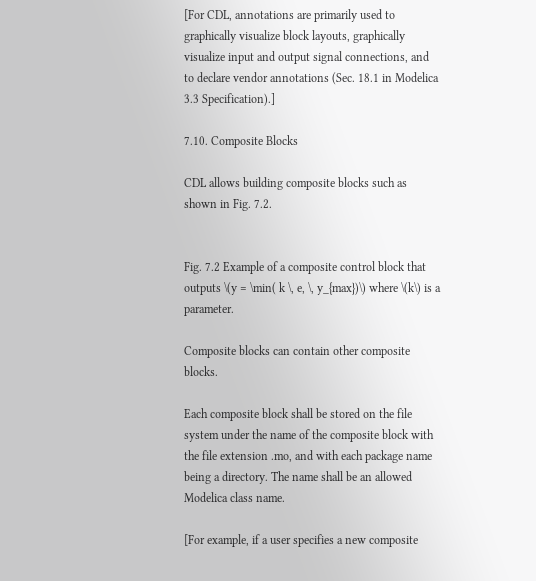[For CDL, annotations are primarily used to graphically visualize block layouts, graphically visualize input and output signal connections, and to declare vendor annotations (Sec. 18.1 in Modelica 3.3 Specification).]

7.10. Composite Blocks

CDL allows building composite blocks such as shown in Fig. 7.2.


Fig. 7.2 Example of a composite control block that outputs \(y = \min( k \, e, \, y_{max})\) where \(k\) is a parameter.

Composite blocks can contain other composite blocks.

Each composite block shall be stored on the file system under the name of the composite block with the file extension .mo, and with each package name being a directory. The name shall be an allowed Modelica class name.

[For example, if a user specifies a new composite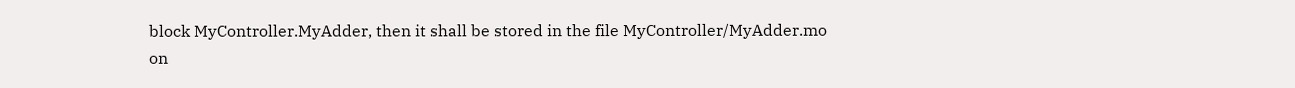block MyController.MyAdder, then it shall be stored in the file MyController/MyAdder.mo on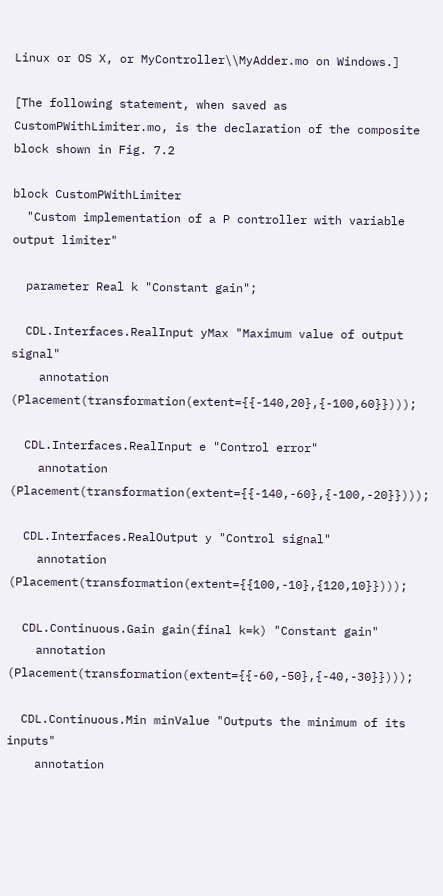Linux or OS X, or MyController\\MyAdder.mo on Windows.]

[The following statement, when saved as CustomPWithLimiter.mo, is the declaration of the composite block shown in Fig. 7.2

block CustomPWithLimiter
  "Custom implementation of a P controller with variable output limiter"

  parameter Real k "Constant gain";

  CDL.Interfaces.RealInput yMax "Maximum value of output signal"
    annotation (Placement(transformation(extent={{-140,20},{-100,60}})));

  CDL.Interfaces.RealInput e "Control error"
    annotation (Placement(transformation(extent={{-140,-60},{-100,-20}})));

  CDL.Interfaces.RealOutput y "Control signal"
    annotation (Placement(transformation(extent={{100,-10},{120,10}})));

  CDL.Continuous.Gain gain(final k=k) "Constant gain"
    annotation (Placement(transformation(extent={{-60,-50},{-40,-30}})));

  CDL.Continuous.Min minValue "Outputs the minimum of its inputs"
    annotation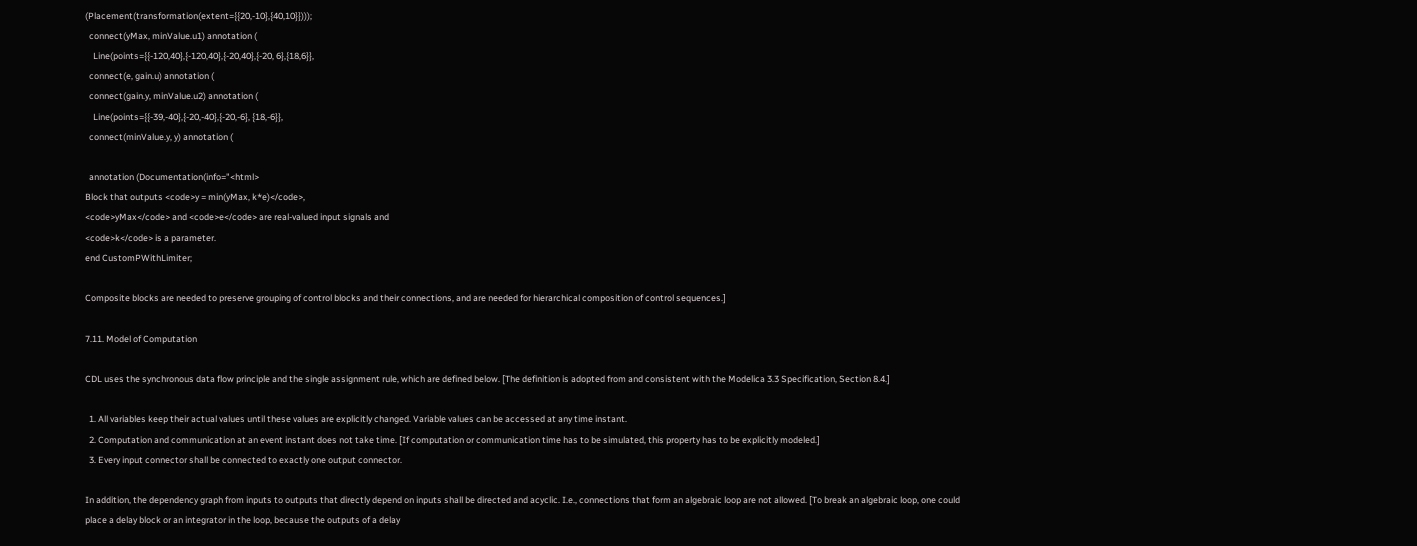(Placement(transformation(extent={{20,-10},{40,10}})));
  connect(yMax, minValue.u1) annotation (
    Line(points={{-120,40},{-120,40},{-20,40},{-20, 6},{18,6}},
  connect(e, gain.u) annotation (
  connect(gain.y, minValue.u2) annotation (
    Line(points={{-39,-40},{-20,-40},{-20,-6}, {18,-6}},
  connect(minValue.y, y) annotation (

  annotation (Documentation(info="<html>
Block that outputs <code>y = min(yMax, k*e)</code>,
<code>yMax</code> and <code>e</code> are real-valued input signals and
<code>k</code> is a parameter.
end CustomPWithLimiter;

Composite blocks are needed to preserve grouping of control blocks and their connections, and are needed for hierarchical composition of control sequences.]

7.11. Model of Computation

CDL uses the synchronous data flow principle and the single assignment rule, which are defined below. [The definition is adopted from and consistent with the Modelica 3.3 Specification, Section 8.4.]

  1. All variables keep their actual values until these values are explicitly changed. Variable values can be accessed at any time instant.
  2. Computation and communication at an event instant does not take time. [If computation or communication time has to be simulated, this property has to be explicitly modeled.]
  3. Every input connector shall be connected to exactly one output connector.

In addition, the dependency graph from inputs to outputs that directly depend on inputs shall be directed and acyclic. I.e., connections that form an algebraic loop are not allowed. [To break an algebraic loop, one could place a delay block or an integrator in the loop, because the outputs of a delay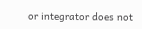or integrator does not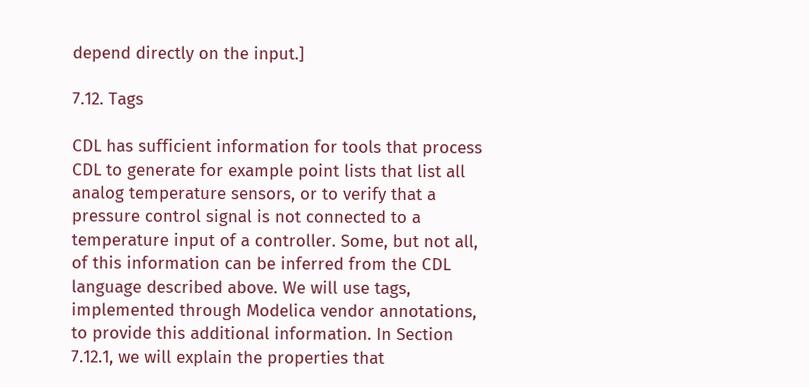depend directly on the input.]

7.12. Tags

CDL has sufficient information for tools that process CDL to generate for example point lists that list all analog temperature sensors, or to verify that a pressure control signal is not connected to a temperature input of a controller. Some, but not all, of this information can be inferred from the CDL language described above. We will use tags, implemented through Modelica vendor annotations, to provide this additional information. In Section 7.12.1, we will explain the properties that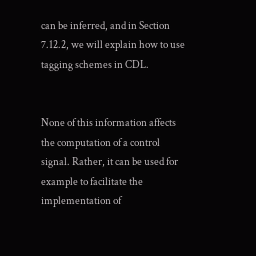can be inferred, and in Section 7.12.2, we will explain how to use tagging schemes in CDL.


None of this information affects the computation of a control signal. Rather, it can be used for example to facilitate the implementation of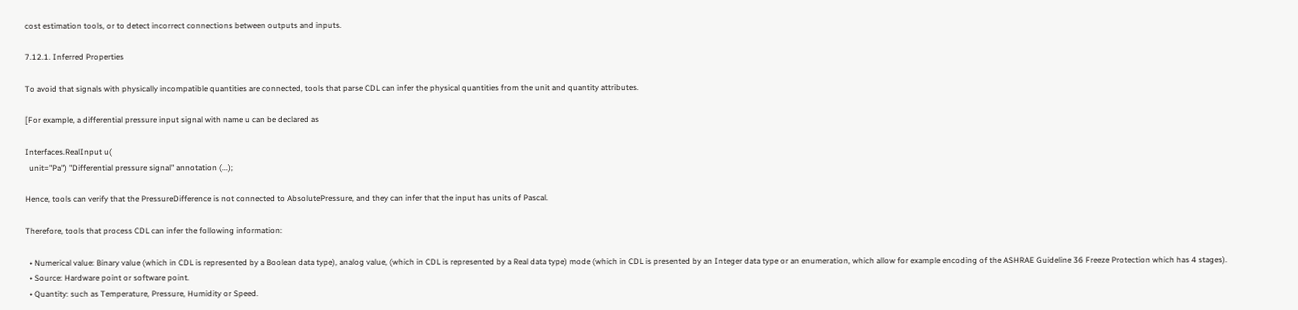cost estimation tools, or to detect incorrect connections between outputs and inputs.

7.12.1. Inferred Properties

To avoid that signals with physically incompatible quantities are connected, tools that parse CDL can infer the physical quantities from the unit and quantity attributes.

[For example, a differential pressure input signal with name u can be declared as

Interfaces.RealInput u(
  unit="Pa") "Differential pressure signal" annotation (...);

Hence, tools can verify that the PressureDifference is not connected to AbsolutePressure, and they can infer that the input has units of Pascal.

Therefore, tools that process CDL can infer the following information:

  • Numerical value: Binary value (which in CDL is represented by a Boolean data type), analog value, (which in CDL is represented by a Real data type) mode (which in CDL is presented by an Integer data type or an enumeration, which allow for example encoding of the ASHRAE Guideline 36 Freeze Protection which has 4 stages).
  • Source: Hardware point or software point.
  • Quantity: such as Temperature, Pressure, Humidity or Speed.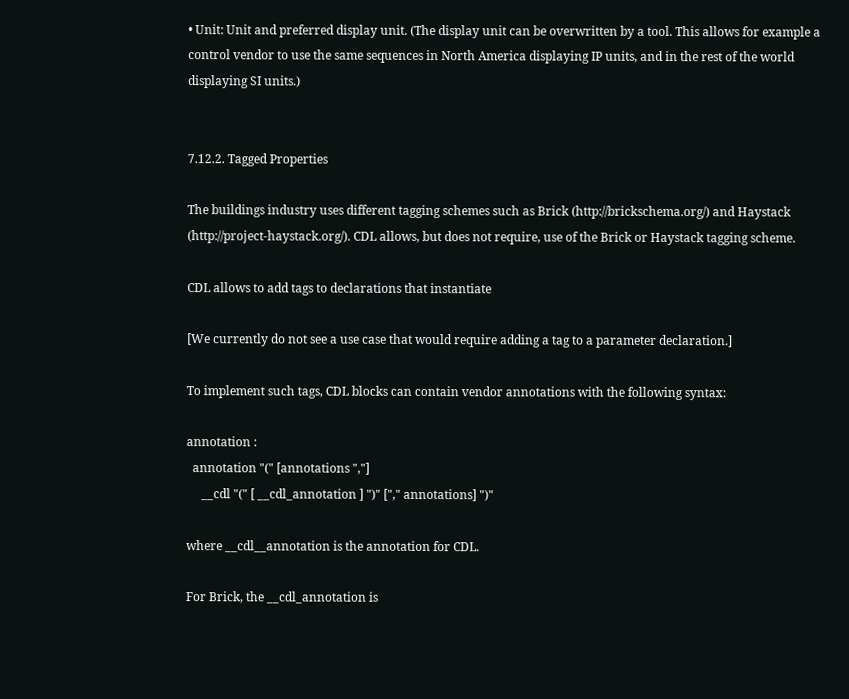• Unit: Unit and preferred display unit. (The display unit can be overwritten by a tool. This allows for example a control vendor to use the same sequences in North America displaying IP units, and in the rest of the world displaying SI units.)


7.12.2. Tagged Properties

The buildings industry uses different tagging schemes such as Brick (http://brickschema.org/) and Haystack (http://project-haystack.org/). CDL allows, but does not require, use of the Brick or Haystack tagging scheme.

CDL allows to add tags to declarations that instantiate

[We currently do not see a use case that would require adding a tag to a parameter declaration.]

To implement such tags, CDL blocks can contain vendor annotations with the following syntax:

annotation :
  annotation "(" [annotations ","]
     __cdl "(" [ __cdl_annotation ] ")" ["," annotations] ")"

where __cdl__annotation is the annotation for CDL.

For Brick, the __cdl_annotation is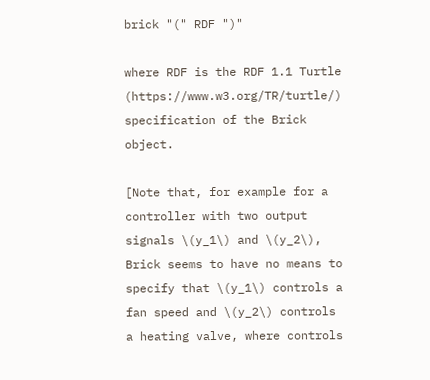brick "(" RDF ")"

where RDF is the RDF 1.1 Turtle (https://www.w3.org/TR/turtle/) specification of the Brick object.

[Note that, for example for a controller with two output signals \(y_1\) and \(y_2\), Brick seems to have no means to specify that \(y_1\) controls a fan speed and \(y_2\) controls a heating valve, where controls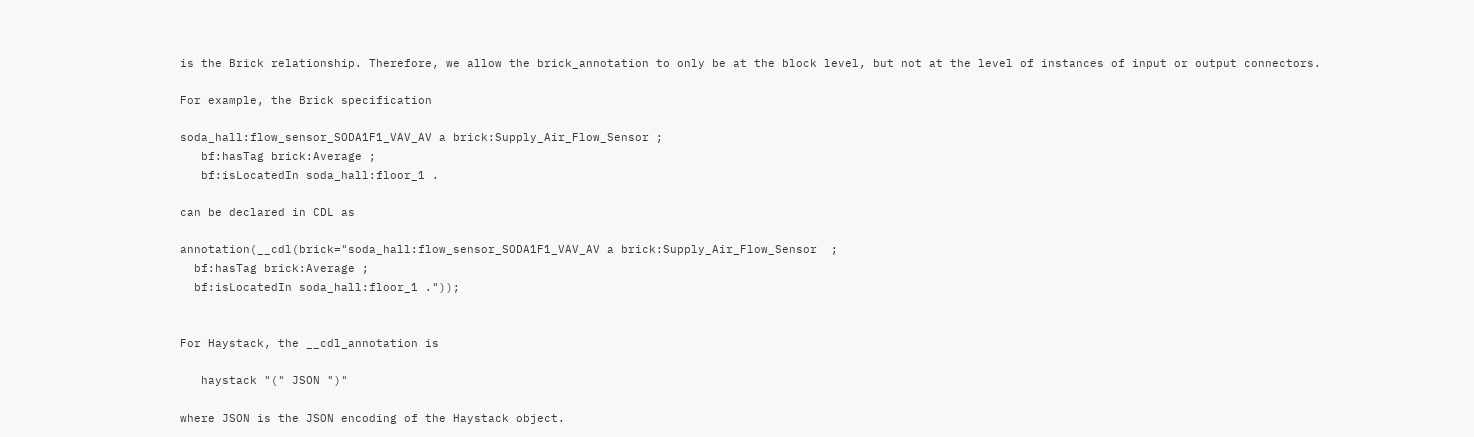is the Brick relationship. Therefore, we allow the brick_annotation to only be at the block level, but not at the level of instances of input or output connectors.

For example, the Brick specification

soda_hall:flow_sensor_SODA1F1_VAV_AV a brick:Supply_Air_Flow_Sensor ;
   bf:hasTag brick:Average ;
   bf:isLocatedIn soda_hall:floor_1 .

can be declared in CDL as

annotation(__cdl(brick="soda_hall:flow_sensor_SODA1F1_VAV_AV a brick:Supply_Air_Flow_Sensor  ;
  bf:hasTag brick:Average ;
  bf:isLocatedIn soda_hall:floor_1 ."));


For Haystack, the __cdl_annotation is

   haystack "(" JSON ")"

where JSON is the JSON encoding of the Haystack object.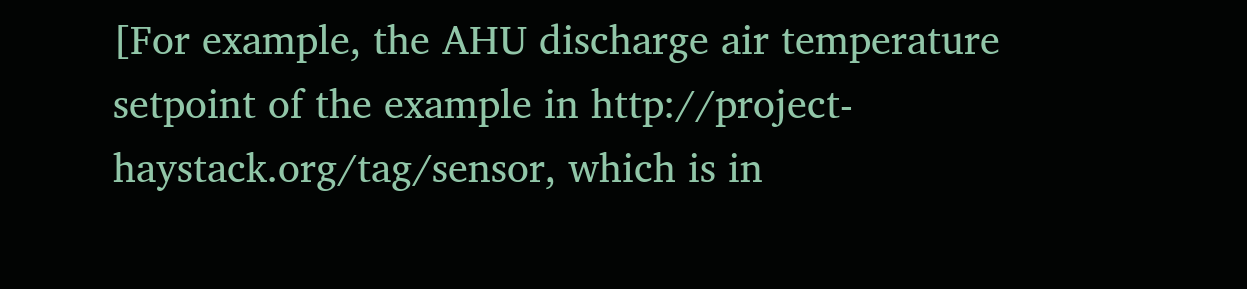[For example, the AHU discharge air temperature setpoint of the example in http://project-haystack.org/tag/sensor, which is in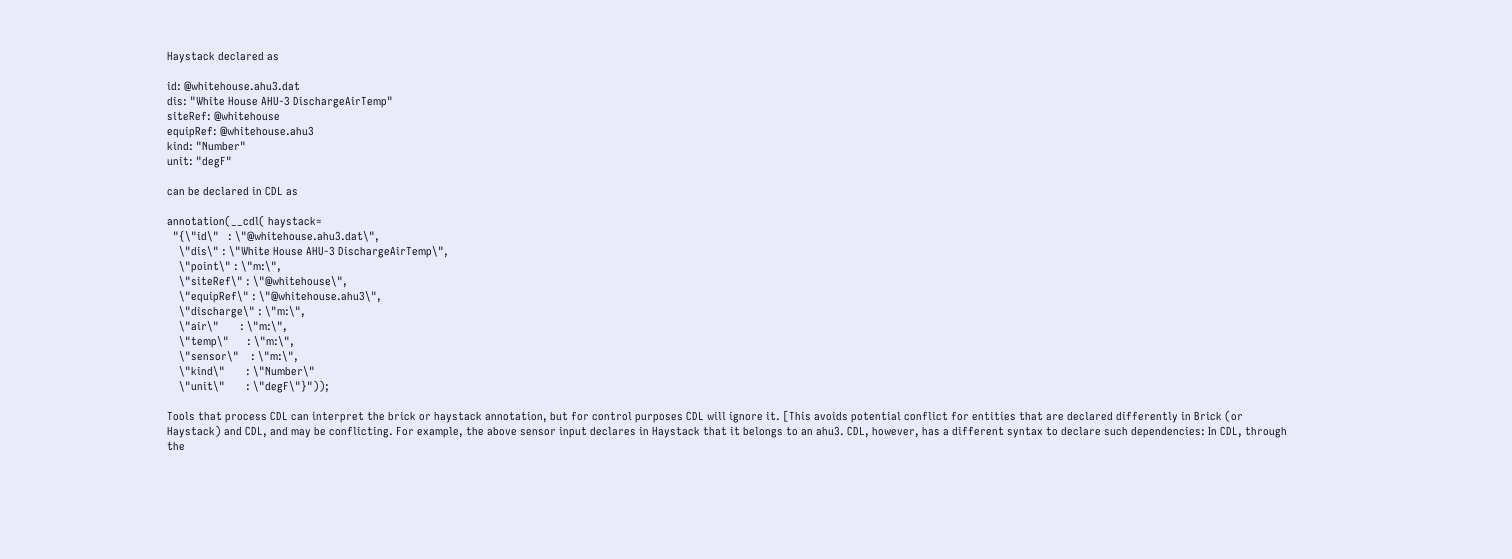Haystack declared as

id: @whitehouse.ahu3.dat
dis: "White House AHU-3 DischargeAirTemp"
siteRef: @whitehouse
equipRef: @whitehouse.ahu3
kind: "Number"
unit: "degF"

can be declared in CDL as

annotation(__cdl( haystack=
  "{\"id\"   : \"@whitehouse.ahu3.dat\",
    \"dis\" : \"White House AHU-3 DischargeAirTemp\",
    \"point\" : \"m:\",
    \"siteRef\" : \"@whitehouse\",
    \"equipRef\" : \"@whitehouse.ahu3\",
    \"discharge\" : \"m:\",
    \"air\"       : \"m:\",
    \"temp\"      : \"m:\",
    \"sensor\"    : \"m:\",
    \"kind\"       : \"Number\"
    \"unit\"       : \"degF\"}"));

Tools that process CDL can interpret the brick or haystack annotation, but for control purposes CDL will ignore it. [This avoids potential conflict for entities that are declared differently in Brick (or Haystack) and CDL, and may be conflicting. For example, the above sensor input declares in Haystack that it belongs to an ahu3. CDL, however, has a different syntax to declare such dependencies: In CDL, through the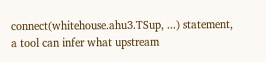connect(whitehouse.ahu3.TSup, ...) statement, a tool can infer what upstream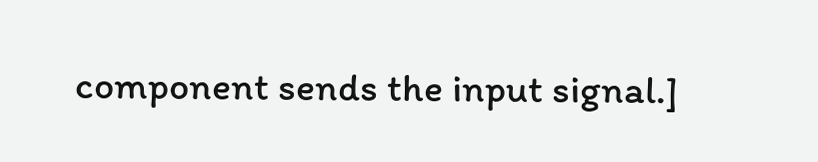component sends the input signal.]